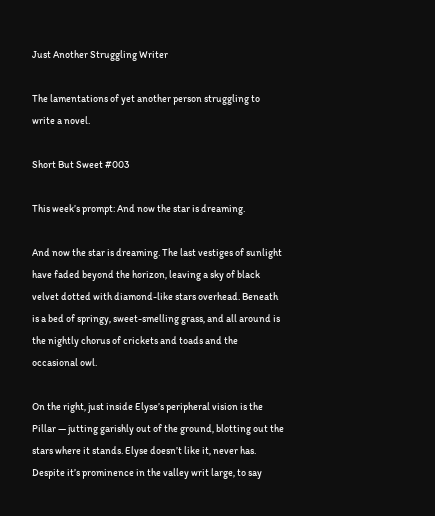Just Another Struggling Writer

The lamentations of yet another person struggling to write a novel.

Short But Sweet #003

This week’s prompt: And now the star is dreaming.

And now the star is dreaming. The last vestiges of sunlight have faded beyond the horizon, leaving a sky of black velvet dotted with diamond-like stars overhead. Beneath is a bed of springy, sweet-smelling grass, and all around is the nightly chorus of crickets and toads and the occasional owl.

On the right, just inside Elyse’s peripheral vision is the Pillar — jutting garishly out of the ground, blotting out the stars where it stands. Elyse doesn’t like it, never has. Despite it’s prominence in the valley writ large, to say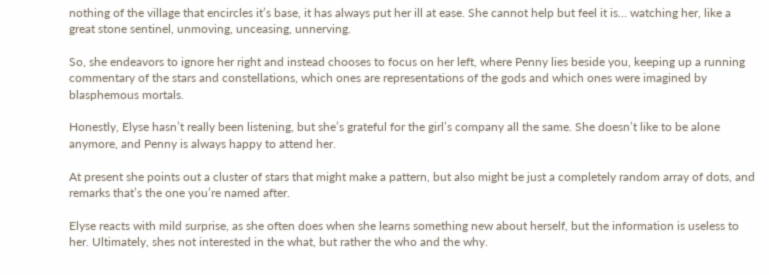nothing of the village that encircles it’s base, it has always put her ill at ease. She cannot help but feel it is… watching her, like a great stone sentinel, unmoving, unceasing, unnerving.

So, she endeavors to ignore her right and instead chooses to focus on her left, where Penny lies beside you, keeping up a running commentary of the stars and constellations, which ones are representations of the gods and which ones were imagined by blasphemous mortals.

Honestly, Elyse hasn’t really been listening, but she’s grateful for the girl’s company all the same. She doesn’t like to be alone anymore, and Penny is always happy to attend her.

At present she points out a cluster of stars that might make a pattern, but also might be just a completely random array of dots, and remarks that’s the one you’re named after.

Elyse reacts with mild surprise, as she often does when she learns something new about herself, but the information is useless to her. Ultimately, shes not interested in the what, but rather the who and the why.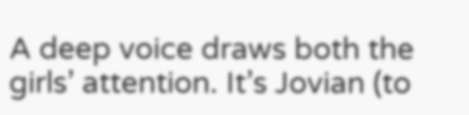A deep voice draws both the girls’ attention. It’s Jovian (to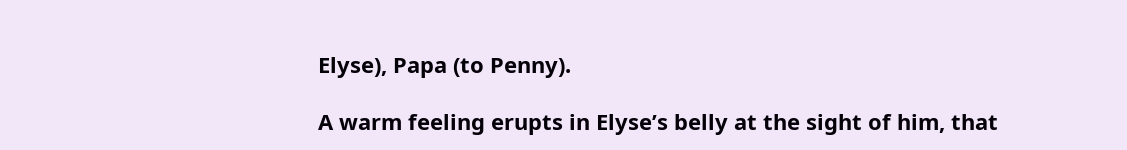Elyse), Papa (to Penny).

A warm feeling erupts in Elyse’s belly at the sight of him, that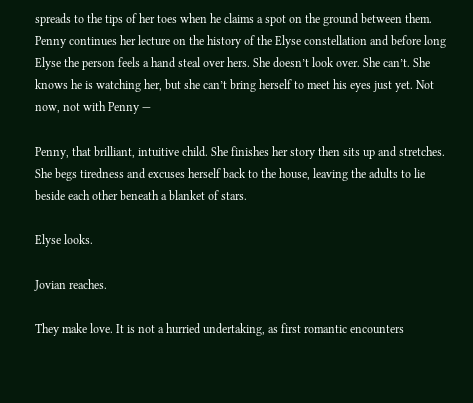spreads to the tips of her toes when he claims a spot on the ground between them. Penny continues her lecture on the history of the Elyse constellation and before long Elyse the person feels a hand steal over hers. She doesn’t look over. She can’t. She knows he is watching her, but she can’t bring herself to meet his eyes just yet. Not now, not with Penny —

Penny, that brilliant, intuitive child. She finishes her story then sits up and stretches. She begs tiredness and excuses herself back to the house, leaving the adults to lie beside each other beneath a blanket of stars.

Elyse looks.

Jovian reaches.

They make love. It is not a hurried undertaking, as first romantic encounters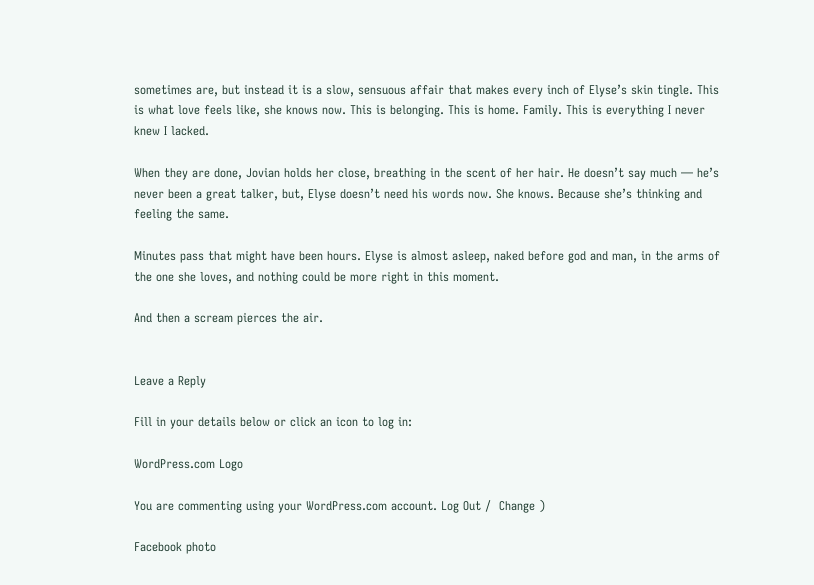sometimes are, but instead it is a slow, sensuous affair that makes every inch of Elyse’s skin tingle. This is what love feels like, she knows now. This is belonging. This is home. Family. This is everything I never knew I lacked.

When they are done, Jovian holds her close, breathing in the scent of her hair. He doesn’t say much — he’s never been a great talker, but, Elyse doesn’t need his words now. She knows. Because she’s thinking and feeling the same.

Minutes pass that might have been hours. Elyse is almost asleep, naked before god and man, in the arms of the one she loves, and nothing could be more right in this moment.

And then a scream pierces the air.


Leave a Reply

Fill in your details below or click an icon to log in:

WordPress.com Logo

You are commenting using your WordPress.com account. Log Out /  Change )

Facebook photo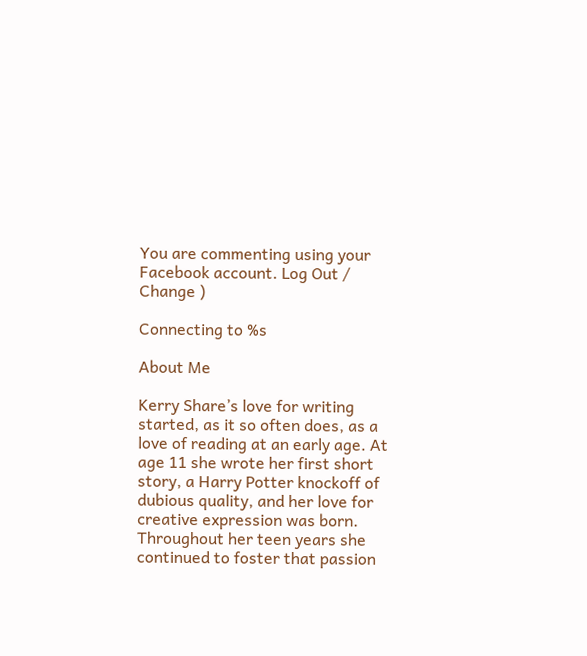You are commenting using your Facebook account. Log Out /  Change )

Connecting to %s

About Me

Kerry Share’s love for writing started, as it so often does, as a love of reading at an early age. At age 11 she wrote her first short story, a Harry Potter knockoff of dubious quality, and her love for creative expression was born. Throughout her teen years she continued to foster that passion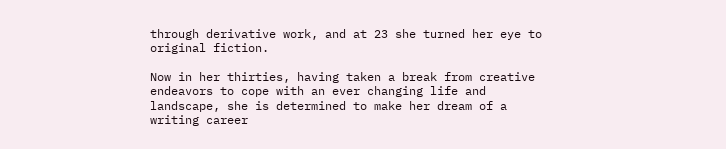through derivative work, and at 23 she turned her eye to original fiction.

Now in her thirties, having taken a break from creative endeavors to cope with an ever changing life and landscape, she is determined to make her dream of a writing career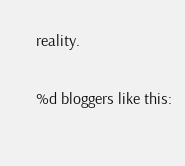reality.

%d bloggers like this: